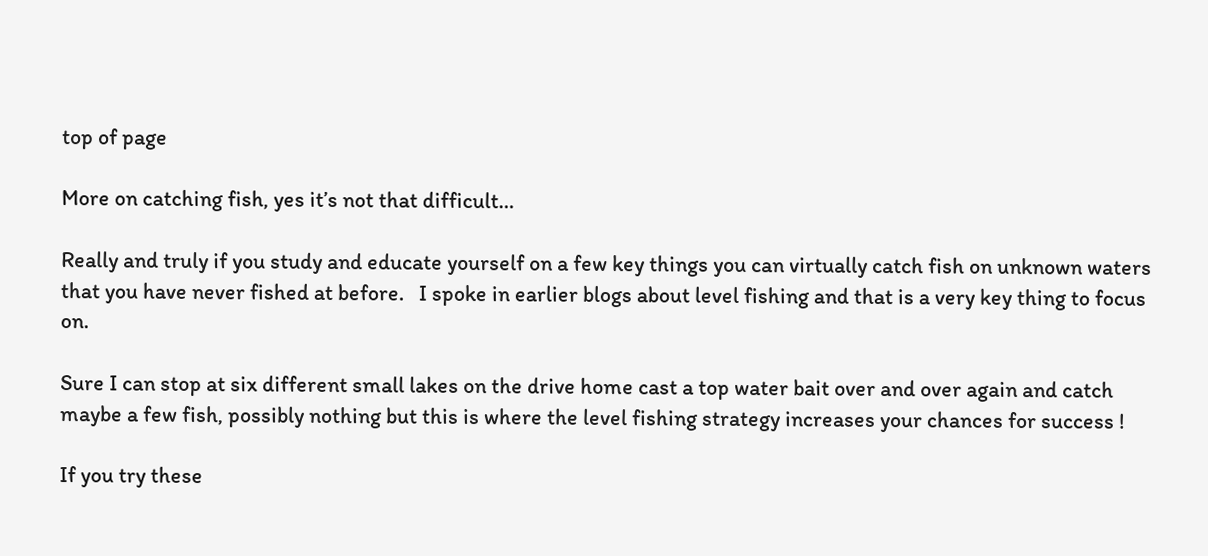top of page

More on catching fish, yes it’s not that difficult…

Really and truly if you study and educate yourself on a few key things you can virtually catch fish on unknown waters that you have never fished at before.   I spoke in earlier blogs about level fishing and that is a very key thing to focus on.

Sure I can stop at six different small lakes on the drive home cast a top water bait over and over again and catch maybe a few fish, possibly nothing but this is where the level fishing strategy increases your chances for success !

If you try these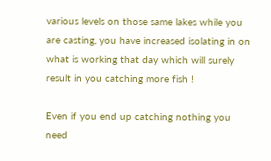various levels on those same lakes while you are casting, you have increased isolating in on what is working that day which will surely result in you catching more fish !

Even if you end up catching nothing you need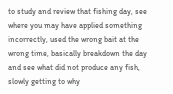to study and review that fishing day, see where you may have applied something incorrectly, used the wrong bait at the wrong time, basically breakdown the day and see what did not produce any fish, slowly getting to why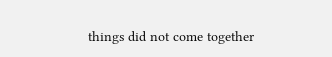things did not come together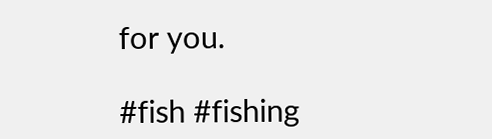for you.

#fish #fishing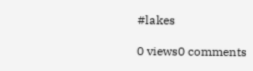#lakes

0 views0 comments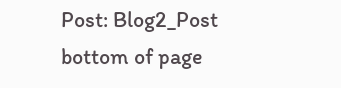Post: Blog2_Post
bottom of page